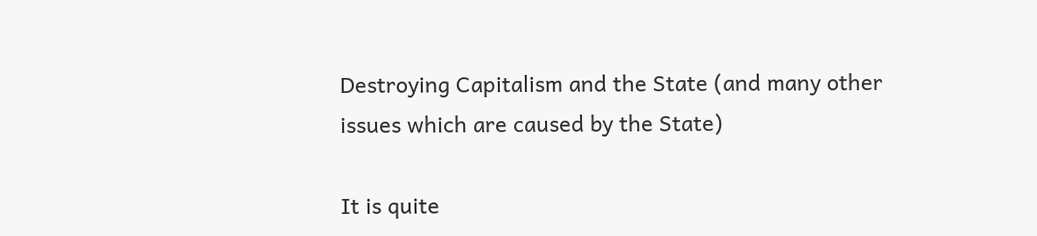Destroying Capitalism and the State (and many other issues which are caused by the State)

It is quite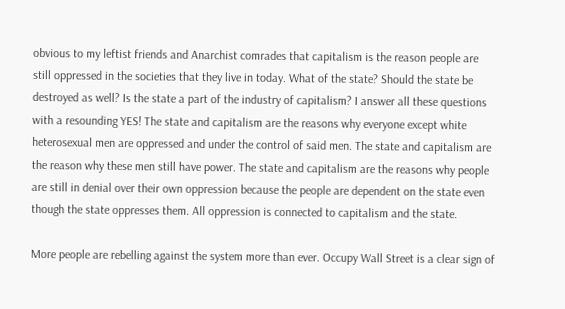obvious to my leftist friends and Anarchist comrades that capitalism is the reason people are still oppressed in the societies that they live in today. What of the state? Should the state be destroyed as well? Is the state a part of the industry of capitalism? I answer all these questions with a resounding YES! The state and capitalism are the reasons why everyone except white heterosexual men are oppressed and under the control of said men. The state and capitalism are the reason why these men still have power. The state and capitalism are the reasons why people are still in denial over their own oppression because the people are dependent on the state even though the state oppresses them. All oppression is connected to capitalism and the state.

More people are rebelling against the system more than ever. Occupy Wall Street is a clear sign of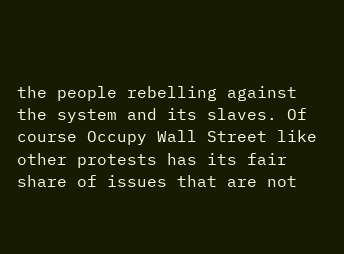the people rebelling against the system and its slaves. Of course Occupy Wall Street like other protests has its fair share of issues that are not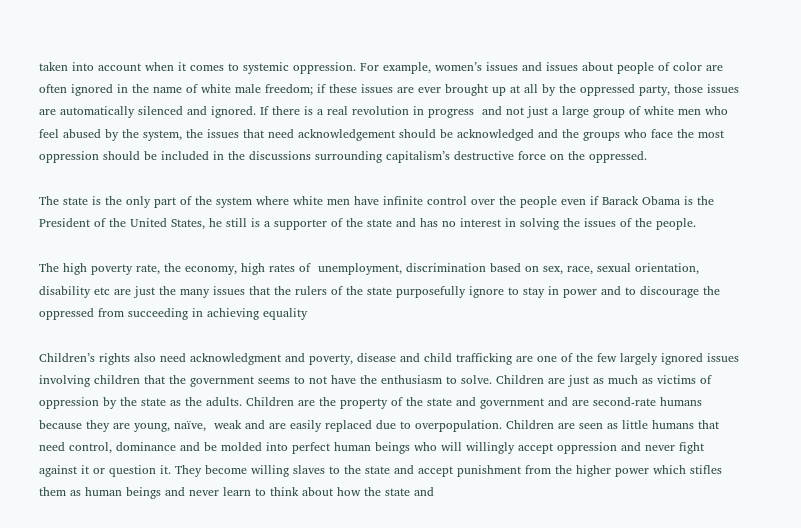taken into account when it comes to systemic oppression. For example, women’s issues and issues about people of color are often ignored in the name of white male freedom; if these issues are ever brought up at all by the oppressed party, those issues are automatically silenced and ignored. If there is a real revolution in progress  and not just a large group of white men who feel abused by the system, the issues that need acknowledgement should be acknowledged and the groups who face the most oppression should be included in the discussions surrounding capitalism’s destructive force on the oppressed.

The state is the only part of the system where white men have infinite control over the people even if Barack Obama is the President of the United States, he still is a supporter of the state and has no interest in solving the issues of the people.

The high poverty rate, the economy, high rates of  unemployment, discrimination based on sex, race, sexual orientation, disability etc are just the many issues that the rulers of the state purposefully ignore to stay in power and to discourage the oppressed from succeeding in achieving equality

Children’s rights also need acknowledgment and poverty, disease and child trafficking are one of the few largely ignored issues involving children that the government seems to not have the enthusiasm to solve. Children are just as much as victims of oppression by the state as the adults. Children are the property of the state and government and are second-rate humans because they are young, naïve,  weak and are easily replaced due to overpopulation. Children are seen as little humans that need control, dominance and be molded into perfect human beings who will willingly accept oppression and never fight against it or question it. They become willing slaves to the state and accept punishment from the higher power which stifles them as human beings and never learn to think about how the state and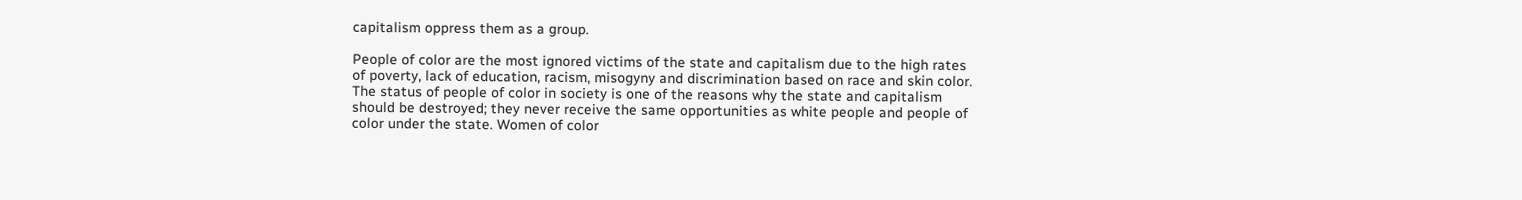capitalism oppress them as a group.

People of color are the most ignored victims of the state and capitalism due to the high rates of poverty, lack of education, racism, misogyny and discrimination based on race and skin color. The status of people of color in society is one of the reasons why the state and capitalism should be destroyed; they never receive the same opportunities as white people and people of color under the state. Women of color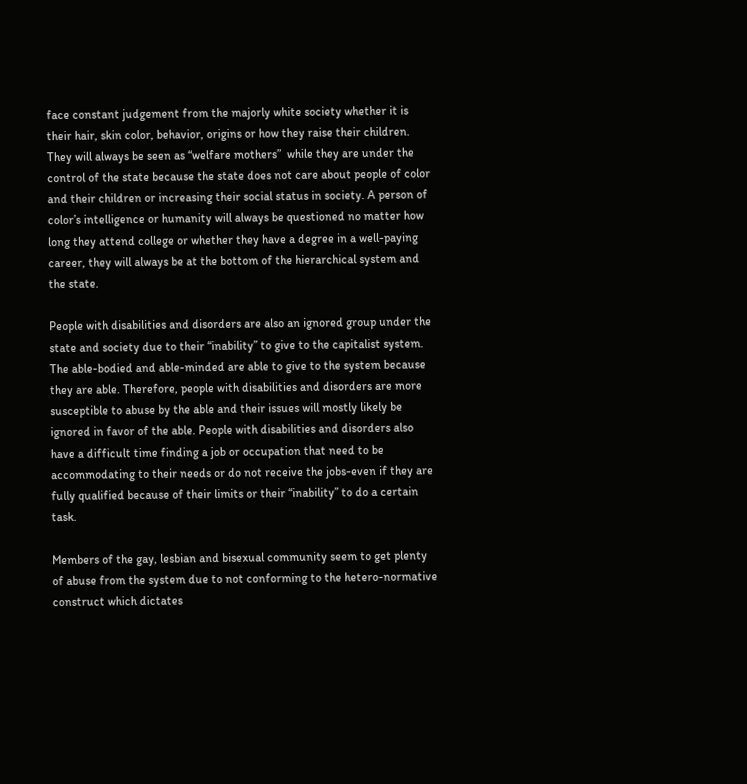face constant judgement from the majorly white society whether it is their hair, skin color, behavior, origins or how they raise their children. They will always be seen as “welfare mothers”  while they are under the control of the state because the state does not care about people of color and their children or increasing their social status in society. A person of color’s intelligence or humanity will always be questioned no matter how long they attend college or whether they have a degree in a well-paying career, they will always be at the bottom of the hierarchical system and the state.

People with disabilities and disorders are also an ignored group under the state and society due to their “inability” to give to the capitalist system. The able-bodied and able-minded are able to give to the system because they are able. Therefore, people with disabilities and disorders are more susceptible to abuse by the able and their issues will mostly likely be ignored in favor of the able. People with disabilities and disorders also have a difficult time finding a job or occupation that need to be accommodating to their needs or do not receive the jobs-even if they are fully qualified because of their limits or their “inability” to do a certain task.

Members of the gay, lesbian and bisexual community seem to get plenty of abuse from the system due to not conforming to the hetero-normative construct which dictates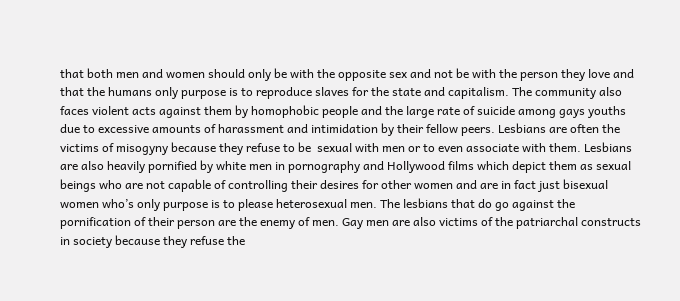that both men and women should only be with the opposite sex and not be with the person they love and that the humans only purpose is to reproduce slaves for the state and capitalism. The community also faces violent acts against them by homophobic people and the large rate of suicide among gays youths due to excessive amounts of harassment and intimidation by their fellow peers. Lesbians are often the victims of misogyny because they refuse to be  sexual with men or to even associate with them. Lesbians are also heavily pornified by white men in pornography and Hollywood films which depict them as sexual beings who are not capable of controlling their desires for other women and are in fact just bisexual women who’s only purpose is to please heterosexual men. The lesbians that do go against the pornification of their person are the enemy of men. Gay men are also victims of the patriarchal constructs in society because they refuse the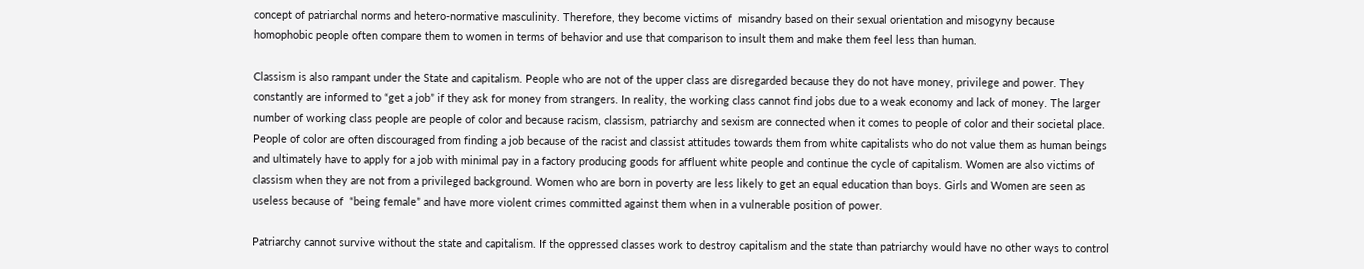concept of patriarchal norms and hetero-normative masculinity. Therefore, they become victims of  misandry based on their sexual orientation and misogyny because homophobic people often compare them to women in terms of behavior and use that comparison to insult them and make them feel less than human.

Classism is also rampant under the State and capitalism. People who are not of the upper class are disregarded because they do not have money, privilege and power. They constantly are informed to “get a job” if they ask for money from strangers. In reality, the working class cannot find jobs due to a weak economy and lack of money. The larger number of working class people are people of color and because racism, classism, patriarchy and sexism are connected when it comes to people of color and their societal place. People of color are often discouraged from finding a job because of the racist and classist attitudes towards them from white capitalists who do not value them as human beings and ultimately have to apply for a job with minimal pay in a factory producing goods for affluent white people and continue the cycle of capitalism. Women are also victims of classism when they are not from a privileged background. Women who are born in poverty are less likely to get an equal education than boys. Girls and Women are seen as useless because of  “being female” and have more violent crimes committed against them when in a vulnerable position of power.

Patriarchy cannot survive without the state and capitalism. If the oppressed classes work to destroy capitalism and the state than patriarchy would have no other ways to control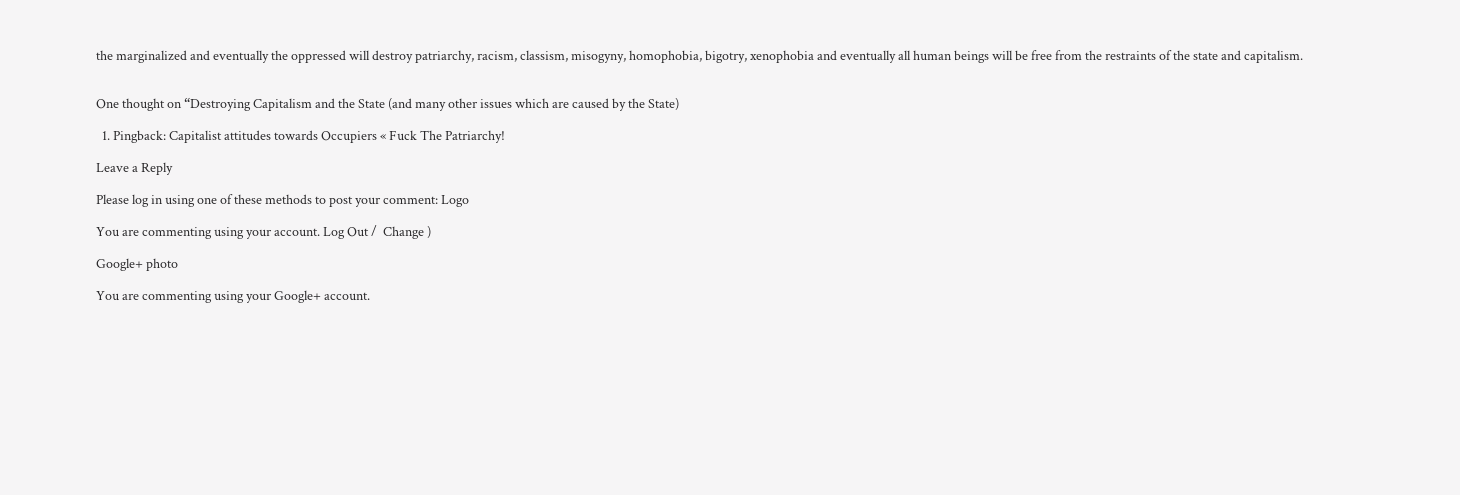the marginalized and eventually the oppressed will destroy patriarchy, racism, classism, misogyny, homophobia, bigotry, xenophobia and eventually all human beings will be free from the restraints of the state and capitalism.


One thought on “Destroying Capitalism and the State (and many other issues which are caused by the State)

  1. Pingback: Capitalist attitudes towards Occupiers « Fuck The Patriarchy!

Leave a Reply

Please log in using one of these methods to post your comment: Logo

You are commenting using your account. Log Out /  Change )

Google+ photo

You are commenting using your Google+ account.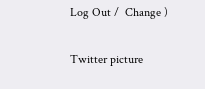Log Out /  Change )

Twitter picture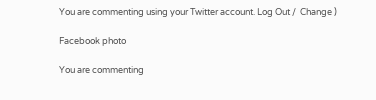You are commenting using your Twitter account. Log Out /  Change )

Facebook photo

You are commenting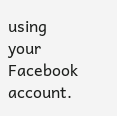using your Facebook account.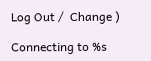Log Out /  Change )

Connecting to %s